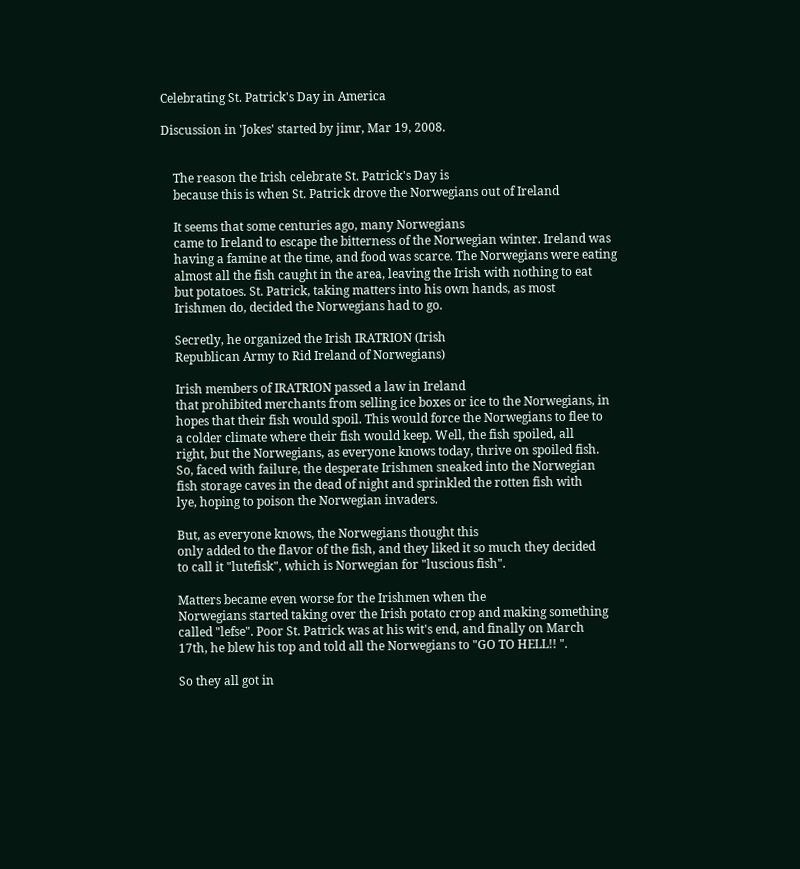Celebrating St. Patrick's Day in America

Discussion in 'Jokes' started by jimr, Mar 19, 2008.


    The reason the Irish celebrate St. Patrick's Day is
    because this is when St. Patrick drove the Norwegians out of Ireland

    It seems that some centuries ago, many Norwegians
    came to Ireland to escape the bitterness of the Norwegian winter. Ireland was
    having a famine at the time, and food was scarce. The Norwegians were eating
    almost all the fish caught in the area, leaving the Irish with nothing to eat
    but potatoes. St. Patrick, taking matters into his own hands, as most
    Irishmen do, decided the Norwegians had to go.

    Secretly, he organized the Irish IRATRION (Irish
    Republican Army to Rid Ireland of Norwegians)

    Irish members of IRATRION passed a law in Ireland
    that prohibited merchants from selling ice boxes or ice to the Norwegians, in
    hopes that their fish would spoil. This would force the Norwegians to flee to
    a colder climate where their fish would keep. Well, the fish spoiled, all
    right, but the Norwegians, as everyone knows today, thrive on spoiled fish.
    So, faced with failure, the desperate Irishmen sneaked into the Norwegian
    fish storage caves in the dead of night and sprinkled the rotten fish with
    lye, hoping to poison the Norwegian invaders.

    But, as everyone knows, the Norwegians thought this
    only added to the flavor of the fish, and they liked it so much they decided
    to call it "lutefisk", which is Norwegian for "luscious fish".

    Matters became even worse for the Irishmen when the
    Norwegians started taking over the Irish potato crop and making something
    called "lefse". Poor St. Patrick was at his wit's end, and finally on March
    17th, he blew his top and told all the Norwegians to "GO TO HELL!! ".

    So they all got in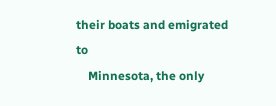their boats and emigrated to
    Minnesota, the only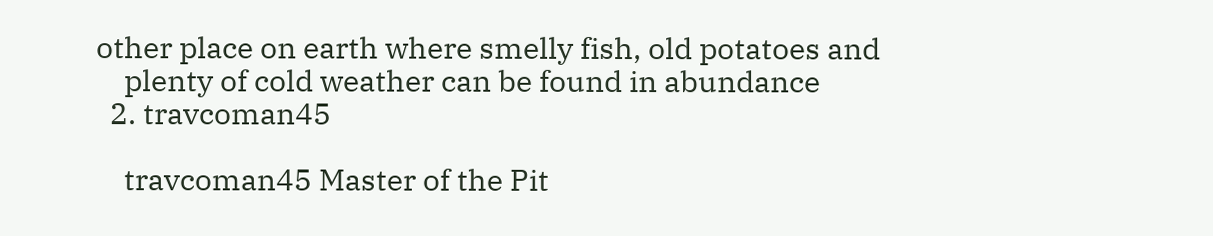other place on earth where smelly fish, old potatoes and
    plenty of cold weather can be found in abundance
  2. travcoman45

    travcoman45 Master of the Pit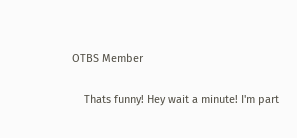OTBS Member

    Thats funny! Hey wait a minute! I'm part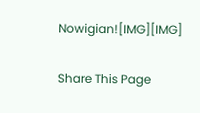Nowigian![IMG][IMG]

Share This Page